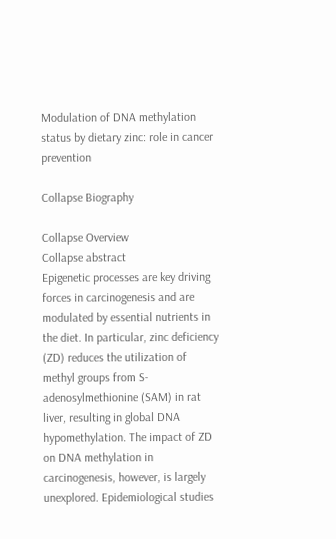Modulation of DNA methylation status by dietary zinc: role in cancer prevention

Collapse Biography

Collapse Overview
Collapse abstract
Epigenetic processes are key driving forces in carcinogenesis and are modulated by essential nutrients in the diet. In particular, zinc deficiency (ZD) reduces the utilization of methyl groups from S-adenosylmethionine (SAM) in rat liver, resulting in global DNA hypomethylation. The impact of ZD on DNA methylation in carcinogenesis, however, is largely unexplored. Epidemiological studies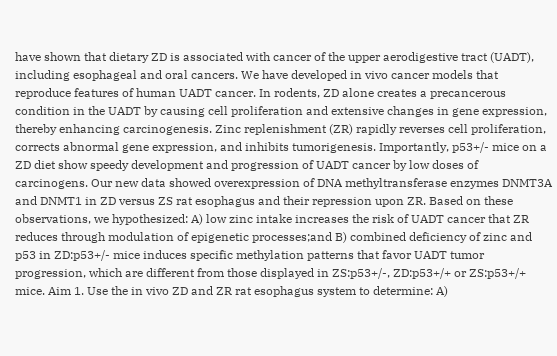have shown that dietary ZD is associated with cancer of the upper aerodigestive tract (UADT), including esophageal and oral cancers. We have developed in vivo cancer models that reproduce features of human UADT cancer. In rodents, ZD alone creates a precancerous condition in the UADT by causing cell proliferation and extensive changes in gene expression, thereby enhancing carcinogenesis. Zinc replenishment (ZR) rapidly reverses cell proliferation, corrects abnormal gene expression, and inhibits tumorigenesis. Importantly, p53+/- mice on a ZD diet show speedy development and progression of UADT cancer by low doses of carcinogens. Our new data showed overexpression of DNA methyltransferase enzymes DNMT3A and DNMT1 in ZD versus ZS rat esophagus and their repression upon ZR. Based on these observations, we hypothesized: A) low zinc intake increases the risk of UADT cancer that ZR reduces through modulation of epigenetic processes;and B) combined deficiency of zinc and p53 in ZD:p53+/- mice induces specific methylation patterns that favor UADT tumor progression, which are different from those displayed in ZS:p53+/-, ZD:p53+/+ or ZS:p53+/+ mice. Aim 1. Use the in vivo ZD and ZR rat esophagus system to determine: A)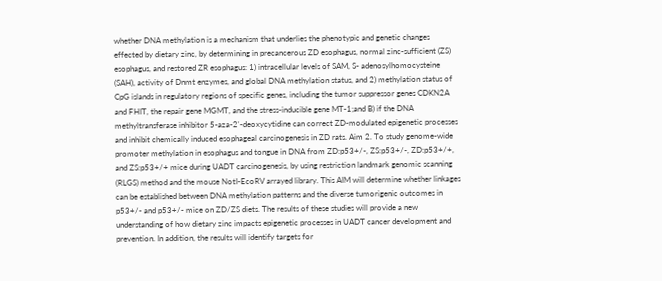whether DNA methylation is a mechanism that underlies the phenotypic and genetic changes effected by dietary zinc, by determining in precancerous ZD esophagus, normal zinc-sufficient (ZS) esophagus, and restored ZR esophagus: 1) intracellular levels of SAM, S- adenosylhomocysteine (SAH), activity of Dnmt enzymes, and global DNA methylation status, and 2) methylation status of CpG islands in regulatory regions of specific genes, including the tumor suppressor genes CDKN2A and FHIT, the repair gene MGMT, and the stress-inducible gene MT-1;and B) if the DNA methyltransferase inhibitor 5-aza-2'-deoxycytidine can correct ZD-modulated epigenetic processes and inhibit chemically induced esophageal carcinogenesis in ZD rats. Aim 2. To study genome-wide promoter methylation in esophagus and tongue in DNA from ZD:p53+/-, ZS:p53+/-, ZD:p53+/+, and ZS:p53+/+ mice during UADT carcinogenesis, by using restriction landmark genomic scanning (RLGS) method and the mouse NotI-EcoRV arrayed library. This AIM will determine whether linkages can be established between DNA methylation patterns and the diverse tumorigenic outcomes in p53+/- and p53+/- mice on ZD/ZS diets. The results of these studies will provide a new understanding of how dietary zinc impacts epigenetic processes in UADT cancer development and prevention. In addition, the results will identify targets for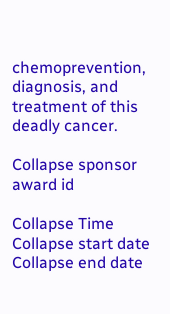chemoprevention, diagnosis, and treatment of this deadly cancer.

Collapse sponsor award id

Collapse Time
Collapse start date
Collapse end date